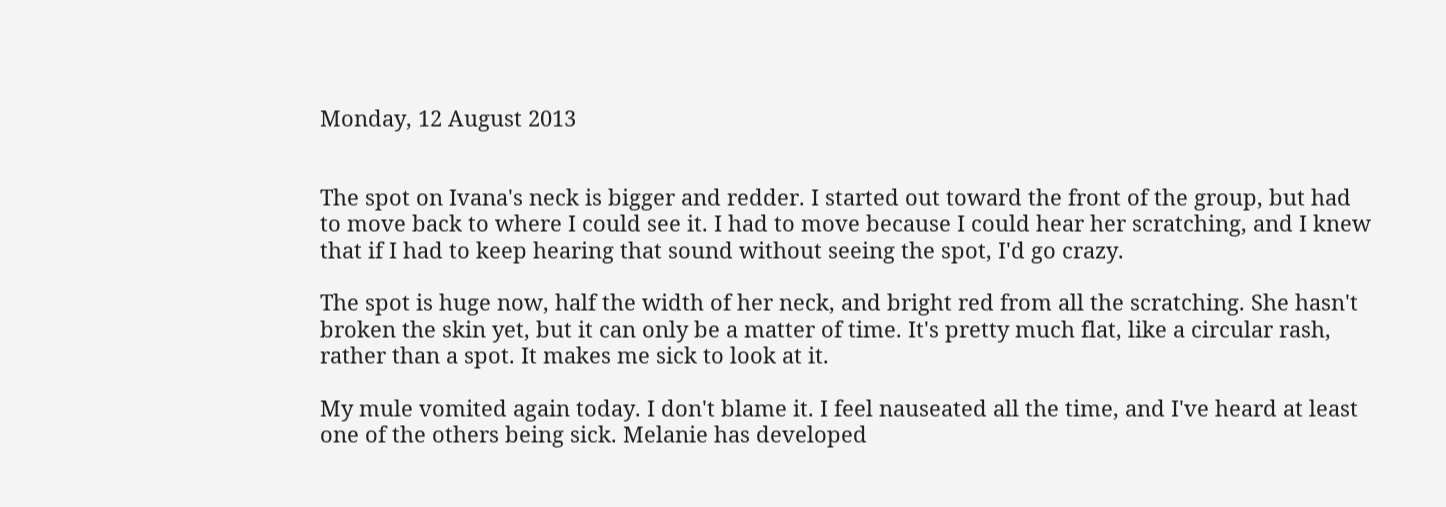Monday, 12 August 2013


The spot on Ivana's neck is bigger and redder. I started out toward the front of the group, but had to move back to where I could see it. I had to move because I could hear her scratching, and I knew that if I had to keep hearing that sound without seeing the spot, I'd go crazy.

The spot is huge now, half the width of her neck, and bright red from all the scratching. She hasn't broken the skin yet, but it can only be a matter of time. It's pretty much flat, like a circular rash, rather than a spot. It makes me sick to look at it.

My mule vomited again today. I don't blame it. I feel nauseated all the time, and I've heard at least one of the others being sick. Melanie has developed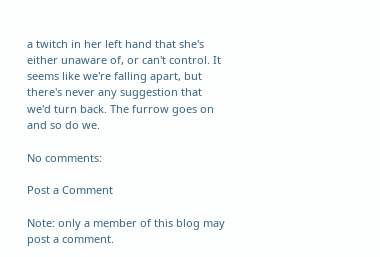a twitch in her left hand that she's either unaware of, or can't control. It seems like we're falling apart, but there's never any suggestion that we'd turn back. The furrow goes on and so do we.

No comments:

Post a Comment

Note: only a member of this blog may post a comment.